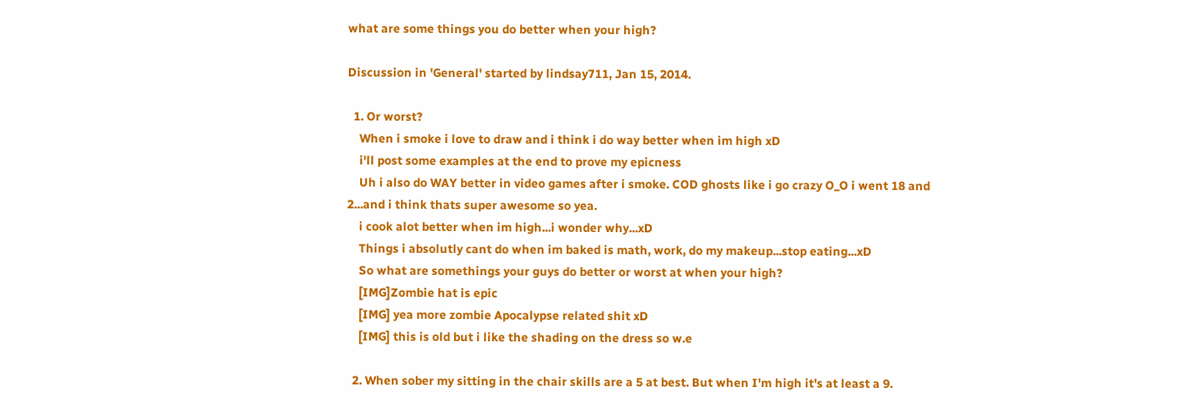what are some things you do better when your high?

Discussion in 'General' started by lindsay711, Jan 15, 2014.

  1. Or worst?
    When i smoke i love to draw and i think i do way better when im high xD
    i'll post some examples at the end to prove my epicness
    Uh i also do WAY better in video games after i smoke. COD ghosts like i go crazy O_O i went 18 and 2...and i think thats super awesome so yea.
    i cook alot better when im high...i wonder why...xD
    Things i absolutly cant do when im baked is math, work, do my makeup...stop eating...xD
    So what are somethings your guys do better or worst at when your high?
    [IMG]Zombie hat is epic
    [IMG] yea more zombie Apocalypse related shit xD
    [IMG] this is old but i like the shading on the dress so w.e

  2. When sober my sitting in the chair skills are a 5 at best. But when I'm high it's at least a 9.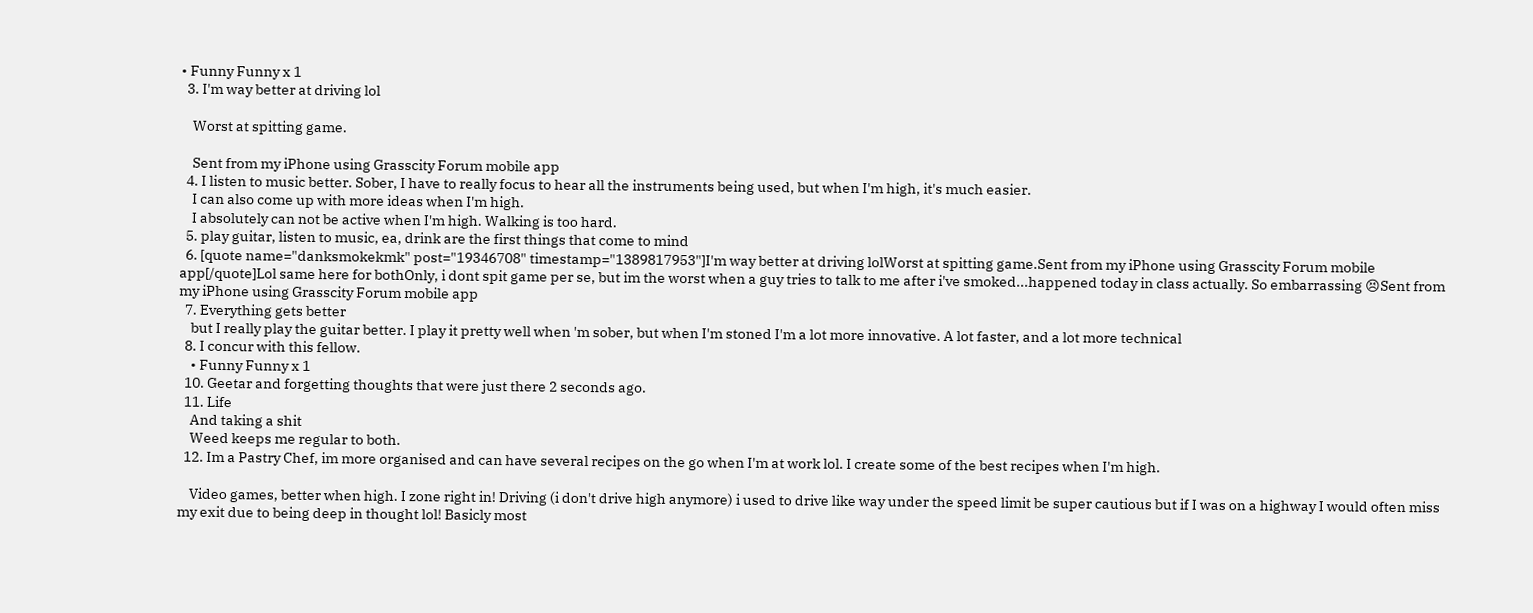• Funny Funny x 1
  3. I'm way better at driving lol

    Worst at spitting game.

    Sent from my iPhone using Grasscity Forum mobile app
  4. I listen to music better. Sober, I have to really focus to hear all the instruments being used, but when I'm high, it's much easier.
    I can also come up with more ideas when I'm high.
    I absolutely can not be active when I'm high. Walking is too hard.
  5. play guitar, listen to music, ea, drink are the first things that come to mind
  6. [quote name="danksmokekmk" post="19346708" timestamp="1389817953"]I'm way better at driving lolWorst at spitting game.Sent from my iPhone using Grasscity Forum mobile app[/quote]Lol same here for bothOnly, i dont spit game per se, but im the worst when a guy tries to talk to me after i've smoked...happened today in class actually. So embarrassing 😣Sent from my iPhone using Grasscity Forum mobile app
  7. Everything gets better
    but I really play the guitar better. I play it pretty well when 'm sober, but when I'm stoned I'm a lot more innovative. A lot faster, and a lot more technical
  8. I concur with this fellow.
    • Funny Funny x 1
  10. Geetar and forgetting thoughts that were just there 2 seconds ago.
  11. Life
    And taking a shit
    Weed keeps me regular to both.
  12. Im a Pastry Chef, im more organised and can have several recipes on the go when I'm at work lol. I create some of the best recipes when I'm high.

    Video games, better when high. I zone right in! Driving (i don't drive high anymore) i used to drive like way under the speed limit be super cautious but if I was on a highway I would often miss my exit due to being deep in thought lol! Basicly most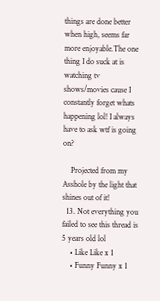things are done better when high, seems far more enjoyable.The one thing I do suck at is watching tv shows/movies cause I constantly forget whats happening lol! I always have to ask wtf is going on?

    Projected from my Asshole by the light that shines out of it!
  13. Not everything you failed to see this thread is 5 years old lol
    • Like Like x 1
    • Funny Funny x 1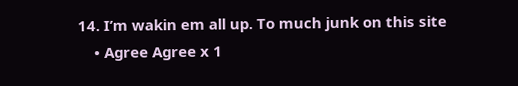14. I’m wakin em all up. To much junk on this site
    • Agree Agree x 1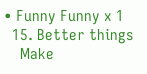• Funny Funny x 1
  15. Better things
    Make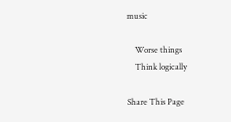music

    Worse things
    Think logically

Share This Page